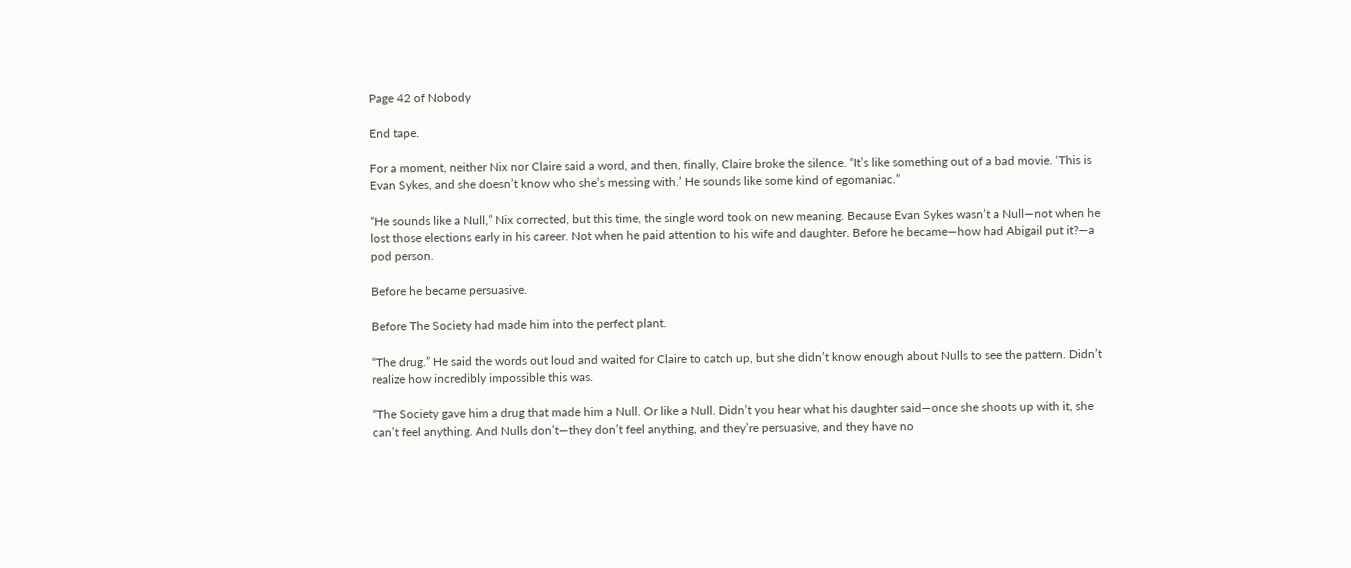Page 42 of Nobody

End tape.

For a moment, neither Nix nor Claire said a word, and then, finally, Claire broke the silence. “It’s like something out of a bad movie. ‘This is Evan Sykes, and she doesn’t know who she’s messing with.’ He sounds like some kind of egomaniac.”

“He sounds like a Null,” Nix corrected, but this time, the single word took on new meaning. Because Evan Sykes wasn’t a Null—not when he lost those elections early in his career. Not when he paid attention to his wife and daughter. Before he became—how had Abigail put it?—a pod person.

Before he became persuasive.

Before The Society had made him into the perfect plant.

“The drug.” He said the words out loud and waited for Claire to catch up, but she didn’t know enough about Nulls to see the pattern. Didn’t realize how incredibly impossible this was.

“The Society gave him a drug that made him a Null. Or like a Null. Didn’t you hear what his daughter said—once she shoots up with it, she can’t feel anything. And Nulls don’t—they don’t feel anything, and they’re persuasive, and they have no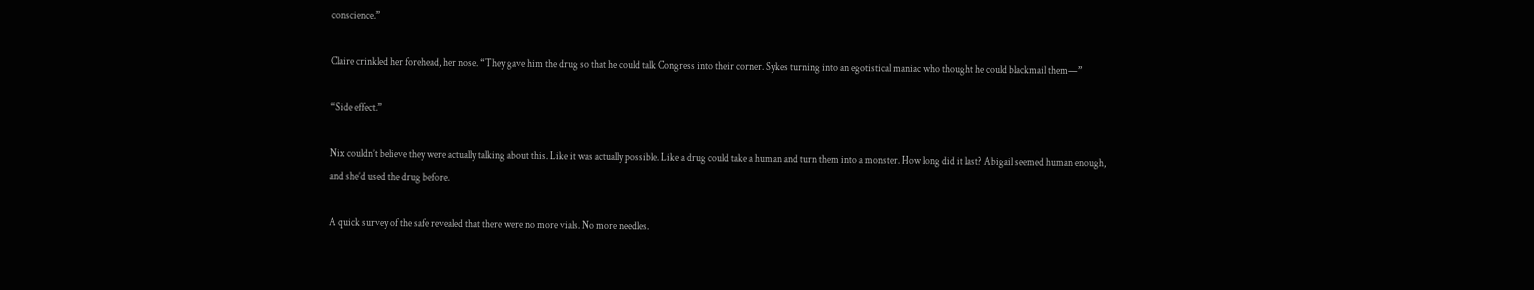conscience.”

Claire crinkled her forehead, her nose. “They gave him the drug so that he could talk Congress into their corner. Sykes turning into an egotistical maniac who thought he could blackmail them—”

“Side effect.”

Nix couldn’t believe they were actually talking about this. Like it was actually possible. Like a drug could take a human and turn them into a monster. How long did it last? Abigail seemed human enough, and she’d used the drug before.

A quick survey of the safe revealed that there were no more vials. No more needles.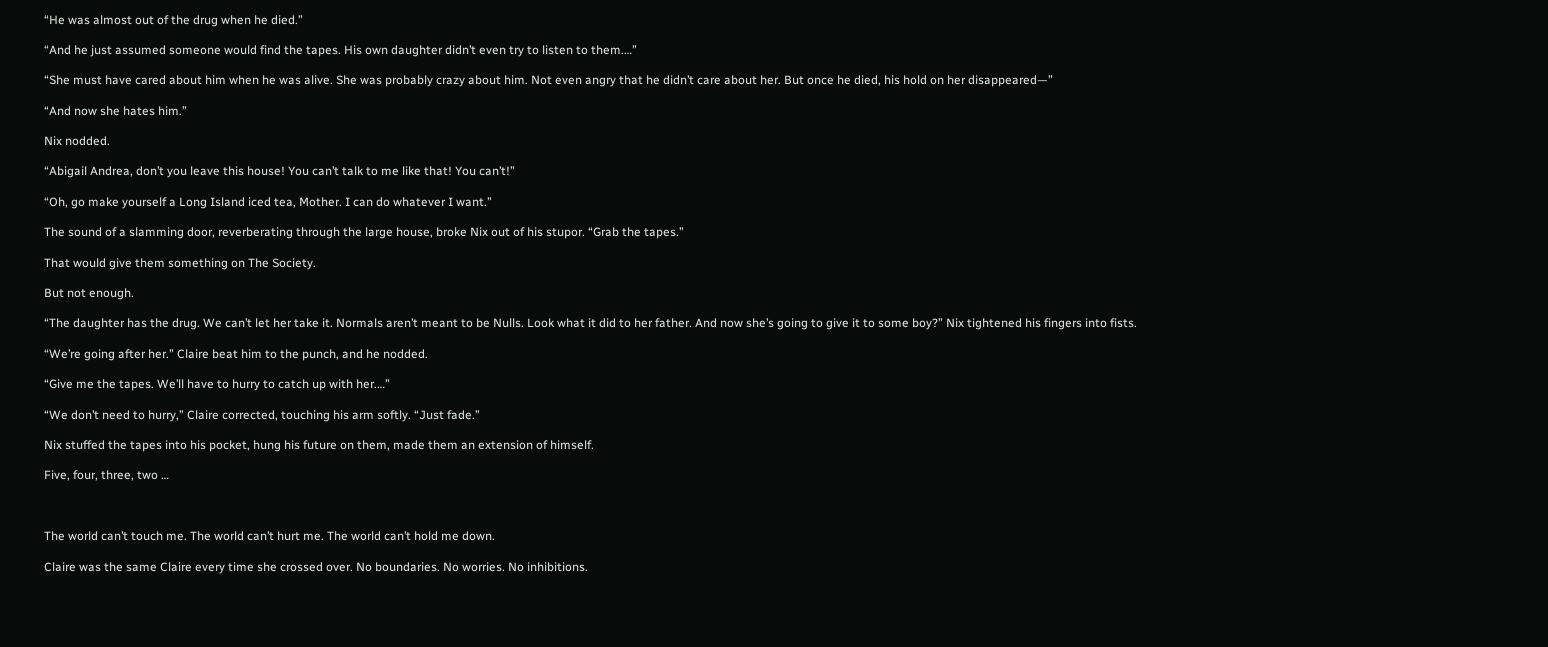“He was almost out of the drug when he died.”

“And he just assumed someone would find the tapes. His own daughter didn’t even try to listen to them.…”

“She must have cared about him when he was alive. She was probably crazy about him. Not even angry that he didn’t care about her. But once he died, his hold on her disappeared—”

“And now she hates him.”

Nix nodded.

“Abigail Andrea, don’t you leave this house! You can’t talk to me like that! You can’t!”

“Oh, go make yourself a Long Island iced tea, Mother. I can do whatever I want.”

The sound of a slamming door, reverberating through the large house, broke Nix out of his stupor. “Grab the tapes.”

That would give them something on The Society.

But not enough.

“The daughter has the drug. We can’t let her take it. Normals aren’t meant to be Nulls. Look what it did to her father. And now she’s going to give it to some boy?” Nix tightened his fingers into fists.

“We’re going after her.” Claire beat him to the punch, and he nodded.

“Give me the tapes. We’ll have to hurry to catch up with her.…”

“We don’t need to hurry,” Claire corrected, touching his arm softly. “Just fade.”

Nix stuffed the tapes into his pocket, hung his future on them, made them an extension of himself.

Five, four, three, two …



The world can’t touch me. The world can’t hurt me. The world can’t hold me down.

Claire was the same Claire every time she crossed over. No boundaries. No worries. No inhibitions.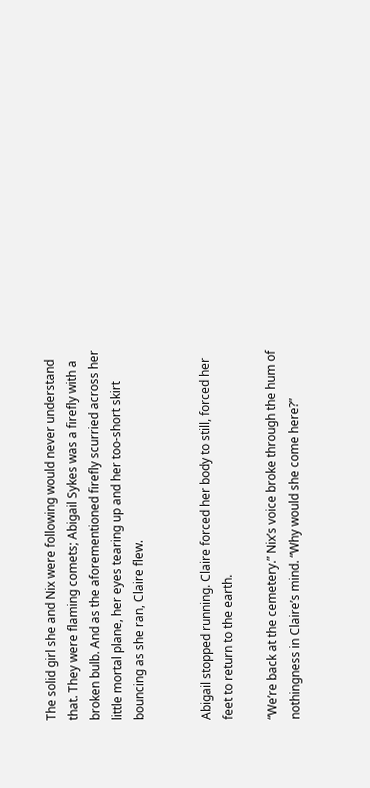The solid girl she and Nix were following would never understand that. They were flaming comets; Abigail Sykes was a firefly with a broken bulb. And as the aforementioned firefly scurried across her little mortal plane, her eyes tearing up and her too-short skirt bouncing as she ran, Claire flew.


Abigail stopped running. Claire forced her body to still, forced her feet to return to the earth.

“We’re back at the cemetery.” Nix’s voice broke through the hum of nothingness in Claire’s mind. “Why would she come here?”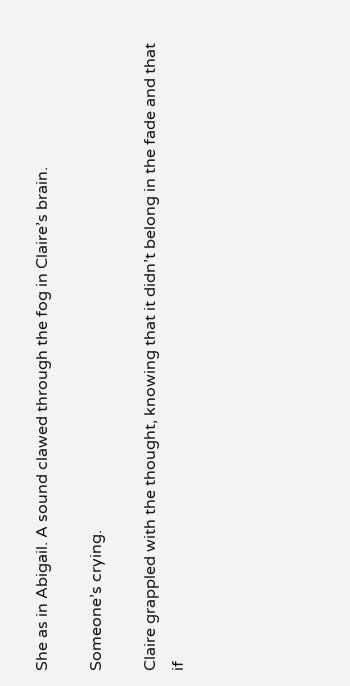She as in Abigail. A sound clawed through the fog in Claire’s brain.

Someone’s crying.

Claire grappled with the thought, knowing that it didn’t belong in the fade and that if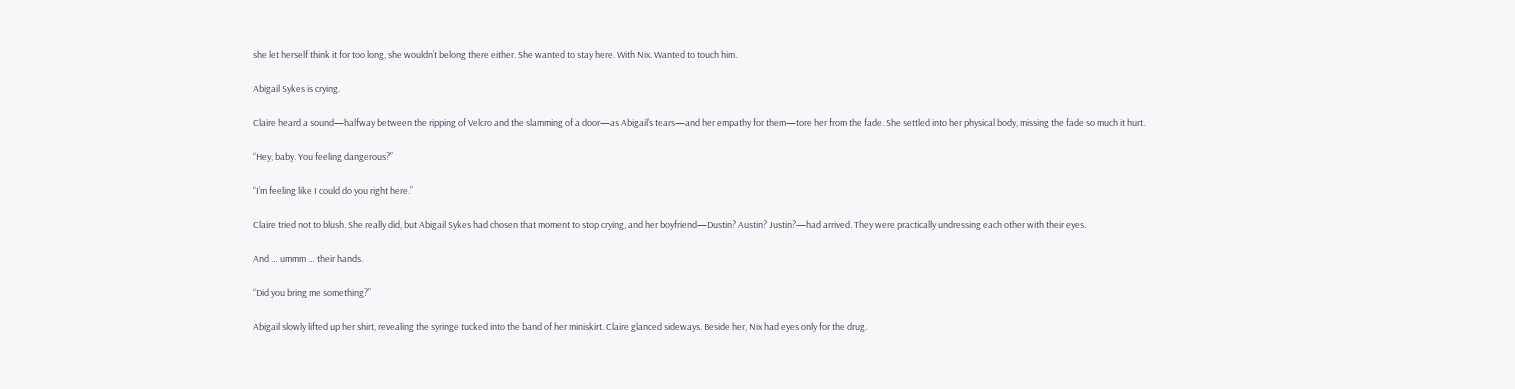she let herself think it for too long, she wouldn’t belong there either. She wanted to stay here. With Nix. Wanted to touch him.

Abigail Sykes is crying.

Claire heard a sound—halfway between the ripping of Velcro and the slamming of a door—as Abigail’s tears—and her empathy for them—tore her from the fade. She settled into her physical body, missing the fade so much it hurt.

“Hey, baby. You feeling dangerous?”

“I’m feeling like I could do you right here.”

Claire tried not to blush. She really did, but Abigail Sykes had chosen that moment to stop crying, and her boyfriend—Dustin? Austin? Justin?—had arrived. They were practically undressing each other with their eyes.

And … ummm … their hands.

“Did you bring me something?”

Abigail slowly lifted up her shirt, revealing the syringe tucked into the band of her miniskirt. Claire glanced sideways. Beside her, Nix had eyes only for the drug.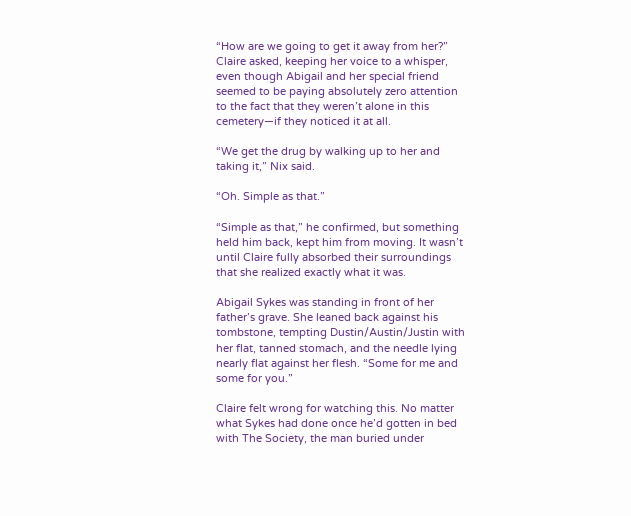“How are we going to get it away from her?” Claire asked, keeping her voice to a whisper, even though Abigail and her special friend seemed to be paying absolutely zero attention to the fact that they weren’t alone in this cemetery—if they noticed it at all.

“We get the drug by walking up to her and taking it,” Nix said.

“Oh. Simple as that.”

“Simple as that,” he confirmed, but something held him back, kept him from moving. It wasn’t until Claire fully absorbed their surroundings that she realized exactly what it was.

Abigail Sykes was standing in front of her father’s grave. She leaned back against his tombstone, tempting Dustin/Austin/Justin with her flat, tanned stomach, and the needle lying nearly flat against her flesh. “Some for me and some for you.”

Claire felt wrong for watching this. No matter what Sykes had done once he’d gotten in bed with The Society, the man buried under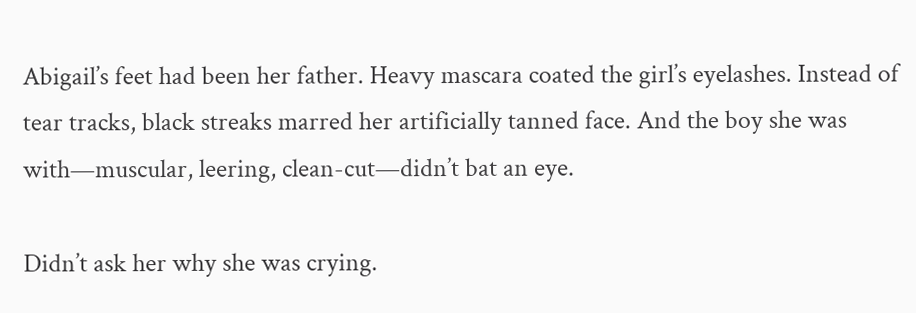Abigail’s feet had been her father. Heavy mascara coated the girl’s eyelashes. Instead of tear tracks, black streaks marred her artificially tanned face. And the boy she was with—muscular, leering, clean-cut—didn’t bat an eye.

Didn’t ask her why she was crying.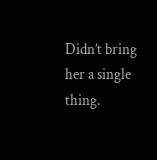Didn’t bring her a single thing.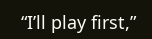“I’ll play first,”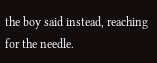the boy said instead, reaching for the needle.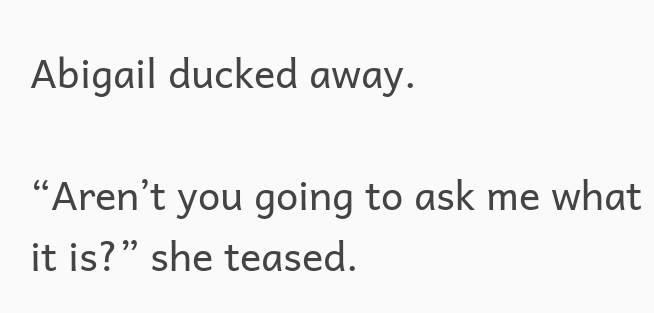Abigail ducked away.

“Aren’t you going to ask me what it is?” she teased.